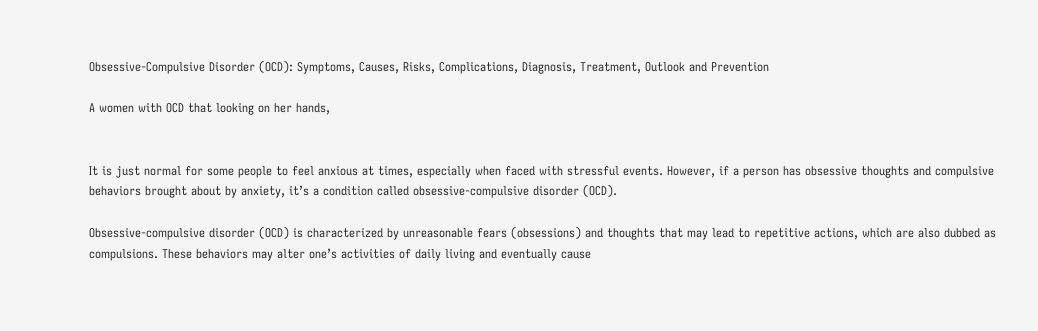Obsessive-Compulsive Disorder (OCD): Symptoms, Causes, Risks, Complications, Diagnosis, Treatment, Outlook and Prevention

A women with OCD that looking on her hands,


It is just normal for some people to feel anxious at times, especially when faced with stressful events. However, if a person has obsessive thoughts and compulsive behaviors brought about by anxiety, it’s a condition called obsessive-compulsive disorder (OCD).

Obsessive-compulsive disorder (OCD) is characterized by unreasonable fears (obsessions) and thoughts that may lead to repetitive actions, which are also dubbed as compulsions. These behaviors may alter one’s activities of daily living and eventually cause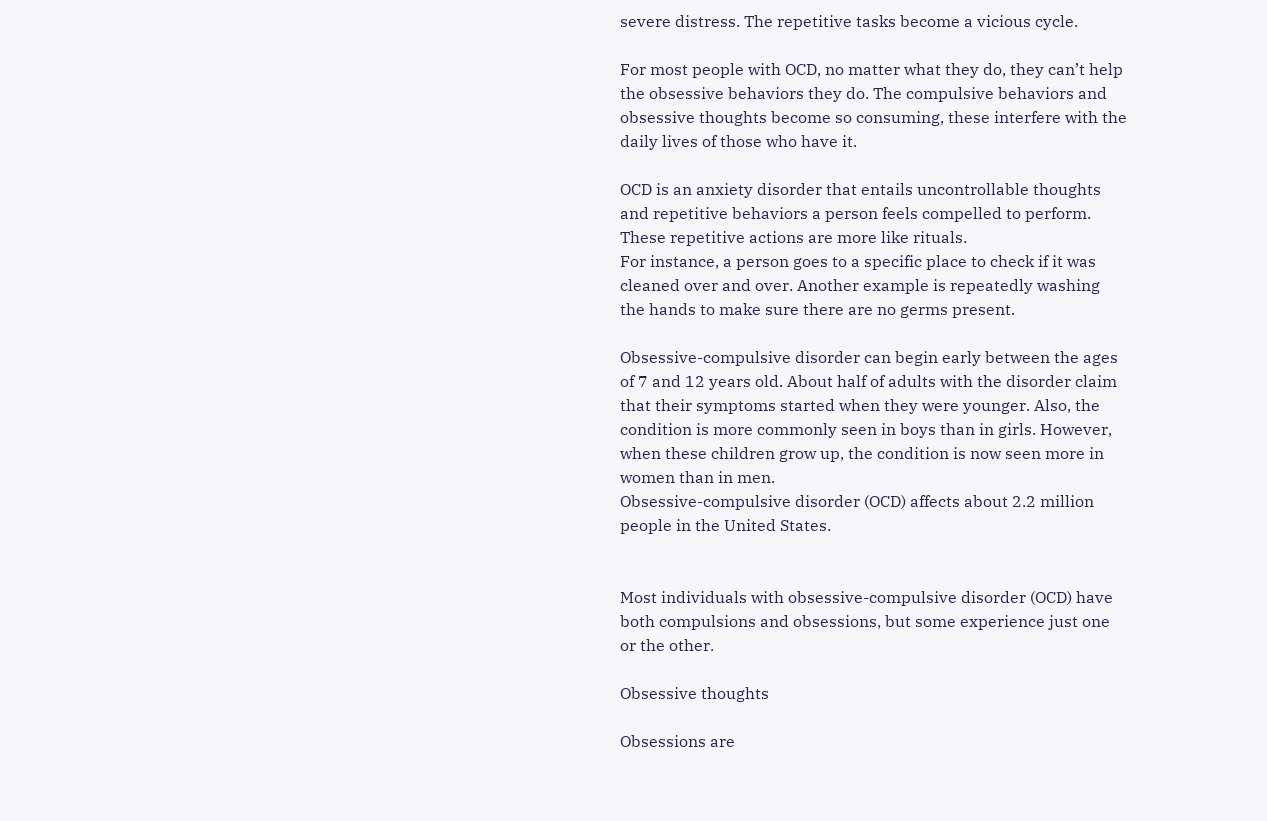severe distress. The repetitive tasks become a vicious cycle.

For most people with OCD, no matter what they do, they can’t help the obsessive behaviors they do. The compulsive behaviors and obsessive thoughts become so consuming, these interfere with the daily lives of those who have it.

OCD is an anxiety disorder that entails uncontrollable thoughts and repetitive behaviors a person feels compelled to perform. These repetitive actions are more like rituals.
For instance, a person goes to a specific place to check if it was cleaned over and over. Another example is repeatedly washing the hands to make sure there are no germs present.

Obsessive-compulsive disorder can begin early between the ages of 7 and 12 years old. About half of adults with the disorder claim that their symptoms started when they were younger. Also, the condition is more commonly seen in boys than in girls. However, when these children grow up, the condition is now seen more in women than in men.
Obsessive-compulsive disorder (OCD) affects about 2.2 million people in the United States.


Most individuals with obsessive-compulsive disorder (OCD) have both compulsions and obsessions, but some experience just one or the other.

Obsessive thoughts

Obsessions are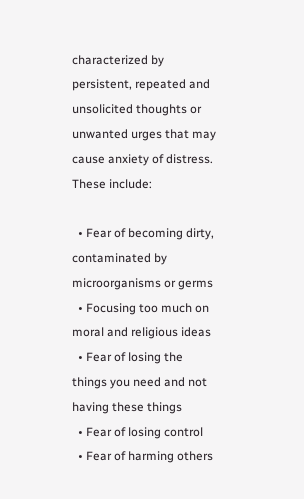characterized by persistent, repeated and unsolicited thoughts or unwanted urges that may cause anxiety of distress. These include:

  • Fear of becoming dirty, contaminated by microorganisms or germs
  • Focusing too much on moral and religious ideas
  • Fear of losing the things you need and not having these things
  • Fear of losing control
  • Fear of harming others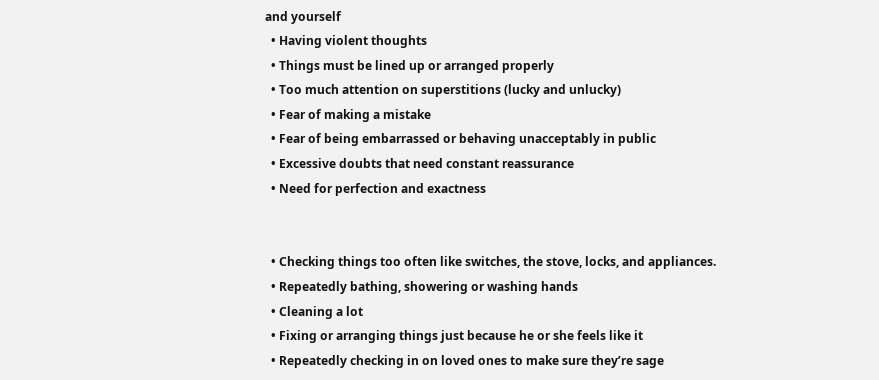and yourself
  • Having violent thoughts
  • Things must be lined up or arranged properly
  • Too much attention on superstitions (lucky and unlucky)
  • Fear of making a mistake
  • Fear of being embarrassed or behaving unacceptably in public
  • Excessive doubts that need constant reassurance
  • Need for perfection and exactness


  • Checking things too often like switches, the stove, locks, and appliances.
  • Repeatedly bathing, showering or washing hands
  • Cleaning a lot
  • Fixing or arranging things just because he or she feels like it
  • Repeatedly checking in on loved ones to make sure they’re sage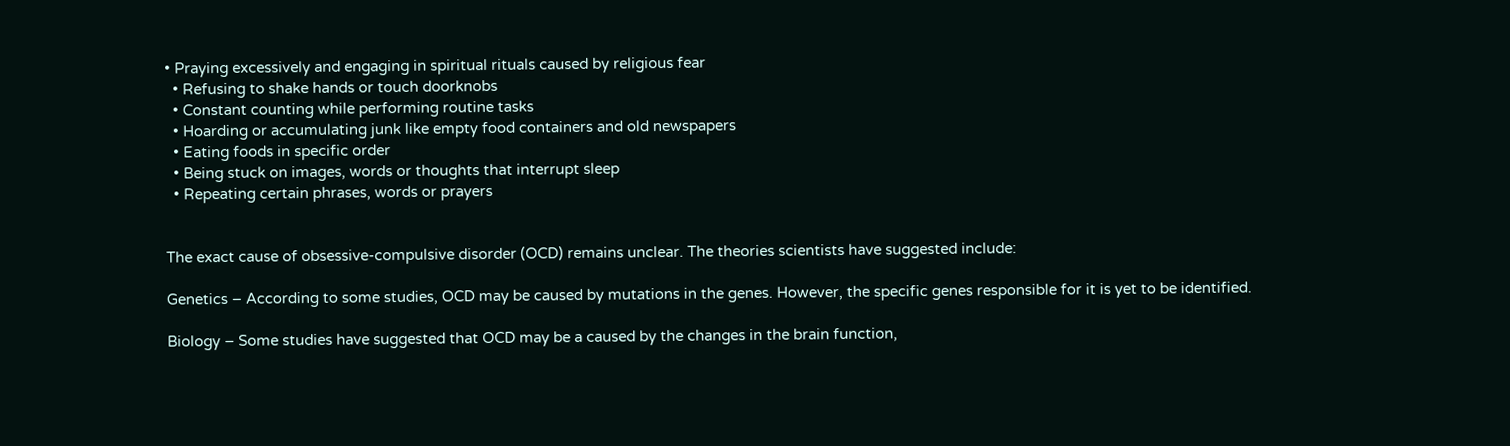• Praying excessively and engaging in spiritual rituals caused by religious fear
  • Refusing to shake hands or touch doorknobs
  • Constant counting while performing routine tasks
  • Hoarding or accumulating junk like empty food containers and old newspapers
  • Eating foods in specific order
  • Being stuck on images, words or thoughts that interrupt sleep
  • Repeating certain phrases, words or prayers


The exact cause of obsessive-compulsive disorder (OCD) remains unclear. The theories scientists have suggested include:

Genetics – According to some studies, OCD may be caused by mutations in the genes. However, the specific genes responsible for it is yet to be identified.

Biology – Some studies have suggested that OCD may be a caused by the changes in the brain function,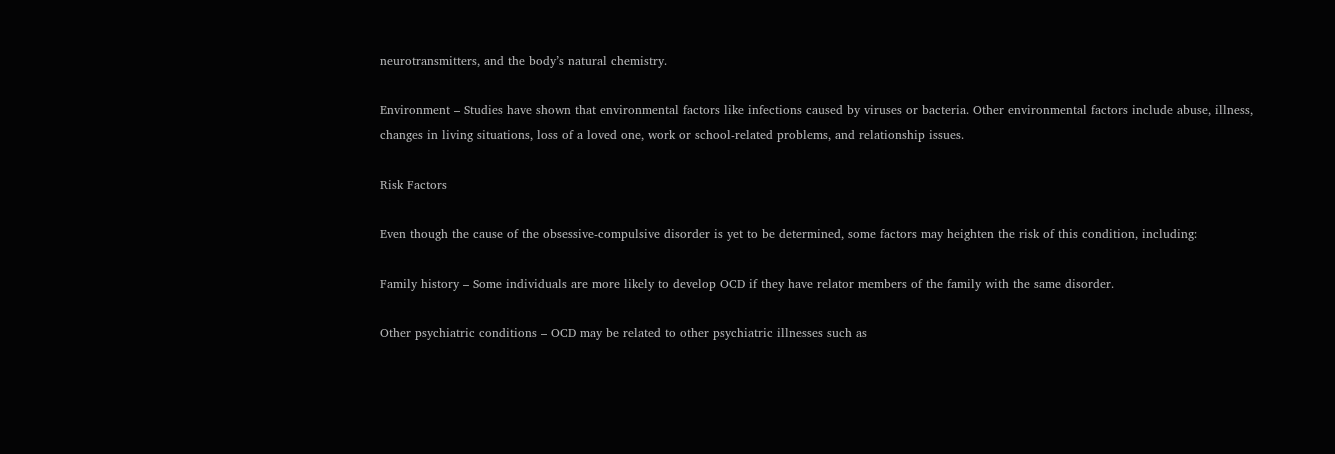neurotransmitters, and the body’s natural chemistry.

Environment – Studies have shown that environmental factors like infections caused by viruses or bacteria. Other environmental factors include abuse, illness, changes in living situations, loss of a loved one, work or school-related problems, and relationship issues.

Risk Factors

Even though the cause of the obsessive-compulsive disorder is yet to be determined, some factors may heighten the risk of this condition, including:

Family history – Some individuals are more likely to develop OCD if they have relator members of the family with the same disorder.

Other psychiatric conditions – OCD may be related to other psychiatric illnesses such as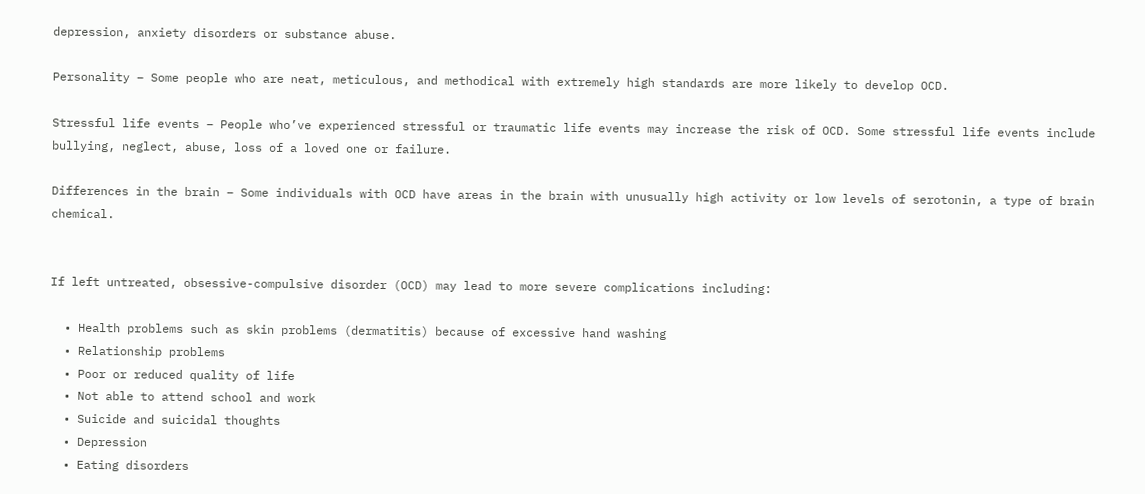depression, anxiety disorders or substance abuse.

Personality – Some people who are neat, meticulous, and methodical with extremely high standards are more likely to develop OCD.

Stressful life events – People who’ve experienced stressful or traumatic life events may increase the risk of OCD. Some stressful life events include bullying, neglect, abuse, loss of a loved one or failure.

Differences in the brain – Some individuals with OCD have areas in the brain with unusually high activity or low levels of serotonin, a type of brain chemical.


If left untreated, obsessive-compulsive disorder (OCD) may lead to more severe complications including:

  • Health problems such as skin problems (dermatitis) because of excessive hand washing
  • Relationship problems
  • Poor or reduced quality of life
  • Not able to attend school and work
  • Suicide and suicidal thoughts
  • Depression
  • Eating disorders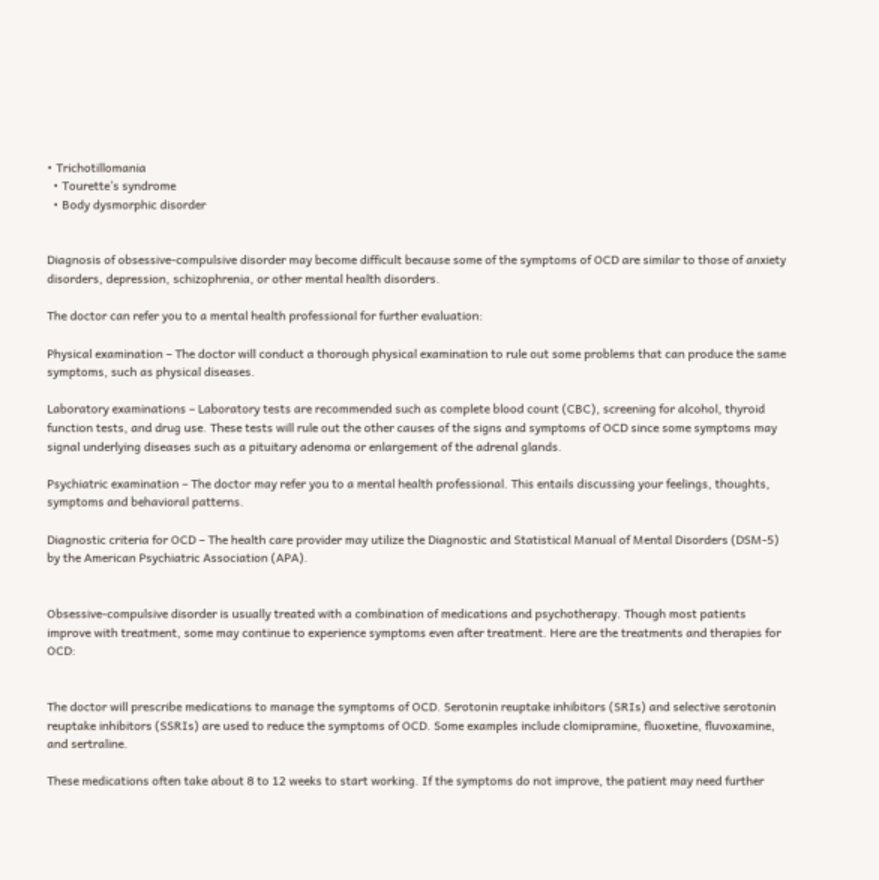• Trichotillomania
  • Tourette’s syndrome
  • Body dysmorphic disorder


Diagnosis of obsessive-compulsive disorder may become difficult because some of the symptoms of OCD are similar to those of anxiety disorders, depression, schizophrenia, or other mental health disorders.

The doctor can refer you to a mental health professional for further evaluation:

Physical examination – The doctor will conduct a thorough physical examination to rule out some problems that can produce the same symptoms, such as physical diseases.

Laboratory examinations – Laboratory tests are recommended such as complete blood count (CBC), screening for alcohol, thyroid function tests, and drug use. These tests will rule out the other causes of the signs and symptoms of OCD since some symptoms may signal underlying diseases such as a pituitary adenoma or enlargement of the adrenal glands.

Psychiatric examination – The doctor may refer you to a mental health professional. This entails discussing your feelings, thoughts, symptoms and behavioral patterns.

Diagnostic criteria for OCD – The health care provider may utilize the Diagnostic and Statistical Manual of Mental Disorders (DSM-5) by the American Psychiatric Association (APA).


Obsessive-compulsive disorder is usually treated with a combination of medications and psychotherapy. Though most patients improve with treatment, some may continue to experience symptoms even after treatment. Here are the treatments and therapies for OCD:


The doctor will prescribe medications to manage the symptoms of OCD. Serotonin reuptake inhibitors (SRIs) and selective serotonin reuptake inhibitors (SSRIs) are used to reduce the symptoms of OCD. Some examples include clomipramine, fluoxetine, fluvoxamine, and sertraline.

These medications often take about 8 to 12 weeks to start working. If the symptoms do not improve, the patient may need further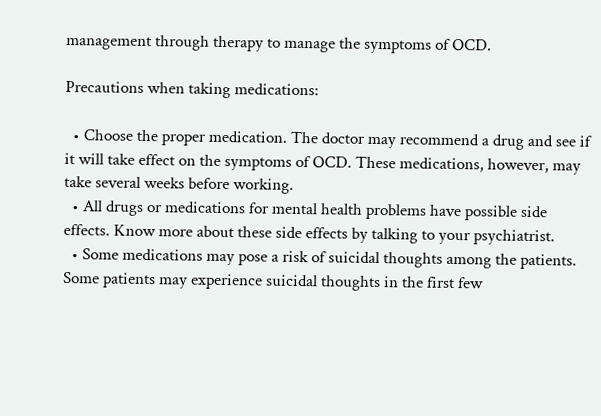management through therapy to manage the symptoms of OCD.

Precautions when taking medications:

  • Choose the proper medication. The doctor may recommend a drug and see if it will take effect on the symptoms of OCD. These medications, however, may take several weeks before working.
  • All drugs or medications for mental health problems have possible side effects. Know more about these side effects by talking to your psychiatrist.
  • Some medications may pose a risk of suicidal thoughts among the patients. Some patients may experience suicidal thoughts in the first few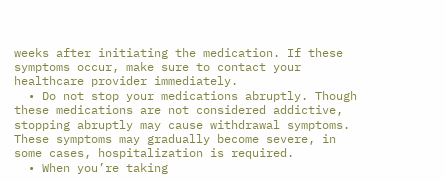weeks after initiating the medication. If these symptoms occur, make sure to contact your healthcare provider immediately.
  • Do not stop your medications abruptly. Though these medications are not considered addictive, stopping abruptly may cause withdrawal symptoms. These symptoms may gradually become severe, in some cases, hospitalization is required.
  • When you’re taking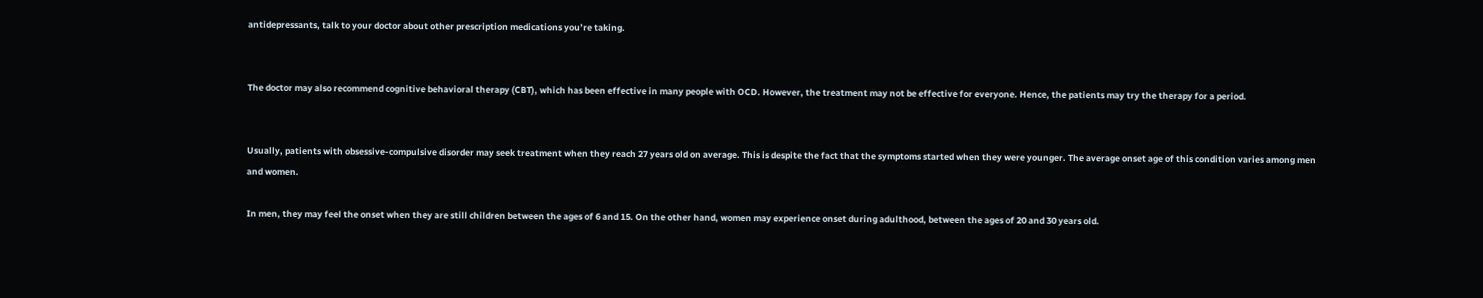antidepressants, talk to your doctor about other prescription medications you’re taking.


The doctor may also recommend cognitive behavioral therapy (CBT), which has been effective in many people with OCD. However, the treatment may not be effective for everyone. Hence, the patients may try the therapy for a period.


Usually, patients with obsessive-compulsive disorder may seek treatment when they reach 27 years old on average. This is despite the fact that the symptoms started when they were younger. The average onset age of this condition varies among men and women.

In men, they may feel the onset when they are still children between the ages of 6 and 15. On the other hand, women may experience onset during adulthood, between the ages of 20 and 30 years old.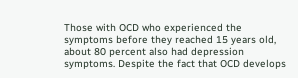Those with OCD who experienced the symptoms before they reached 15 years old, about 80 percent also had depression symptoms. Despite the fact that OCD develops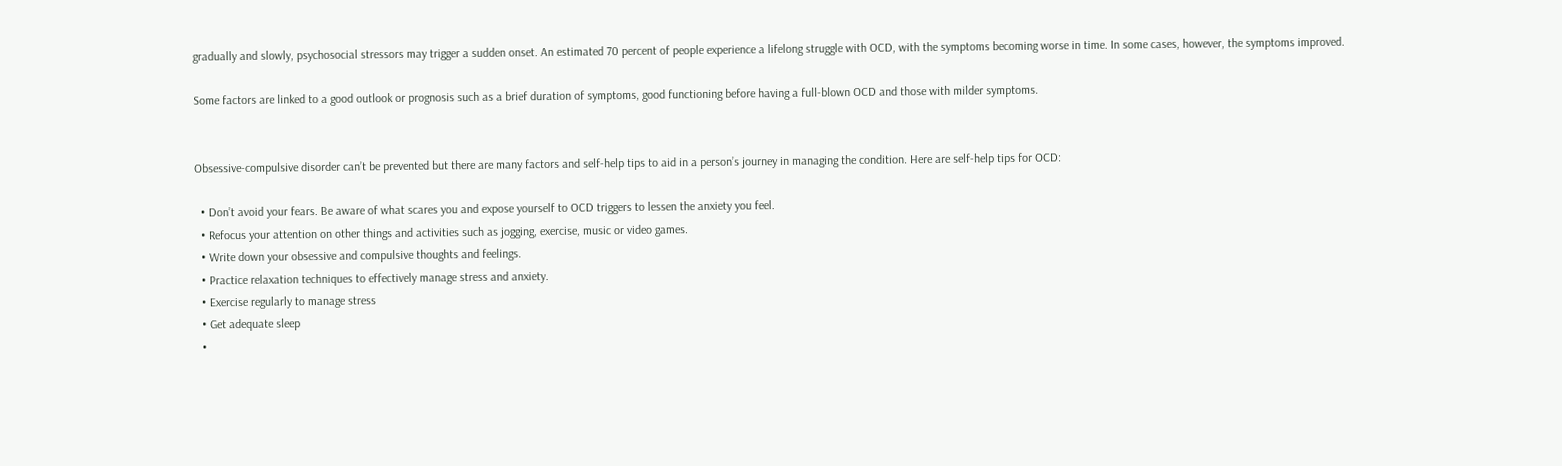gradually and slowly, psychosocial stressors may trigger a sudden onset. An estimated 70 percent of people experience a lifelong struggle with OCD, with the symptoms becoming worse in time. In some cases, however, the symptoms improved.

Some factors are linked to a good outlook or prognosis such as a brief duration of symptoms, good functioning before having a full-blown OCD and those with milder symptoms.


Obsessive-compulsive disorder can’t be prevented but there are many factors and self-help tips to aid in a person’s journey in managing the condition. Here are self-help tips for OCD:

  • Don’t avoid your fears. Be aware of what scares you and expose yourself to OCD triggers to lessen the anxiety you feel.
  • Refocus your attention on other things and activities such as jogging, exercise, music or video games.
  • Write down your obsessive and compulsive thoughts and feelings.
  • Practice relaxation techniques to effectively manage stress and anxiety.
  • Exercise regularly to manage stress
  • Get adequate sleep
  •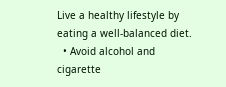Live a healthy lifestyle by eating a well-balanced diet.
  • Avoid alcohol and cigarette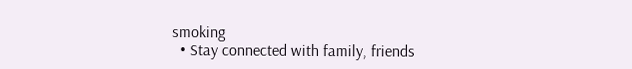smoking
  • Stay connected with family, friends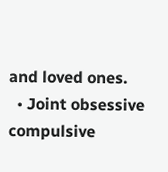and loved ones.
  • Joint obsessive compulsive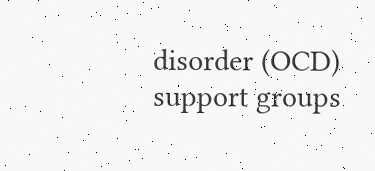disorder (OCD) support groups